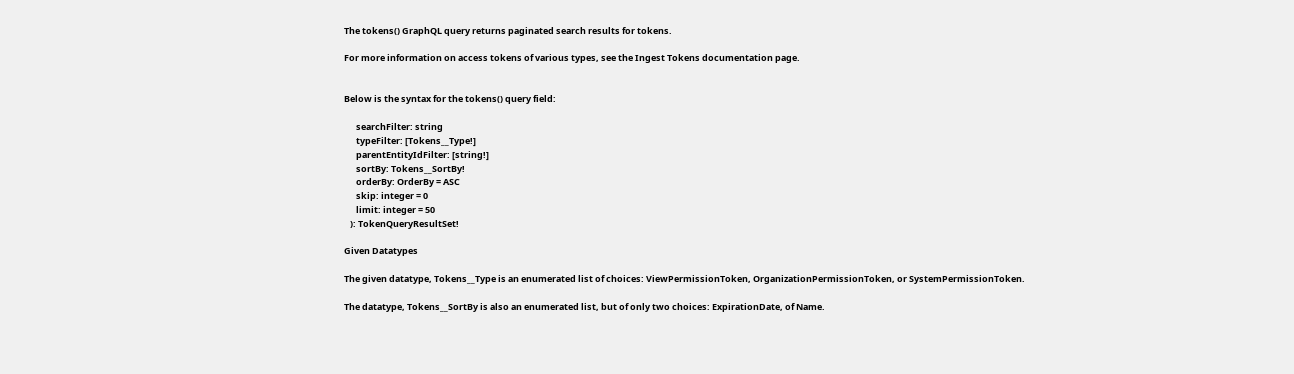The tokens() GraphQL query returns paginated search results for tokens.

For more information on access tokens of various types, see the Ingest Tokens documentation page.


Below is the syntax for the tokens() query field:

      searchFilter: string
      typeFilter: [Tokens__Type!]
      parentEntityIdFilter: [string!]
      sortBy: Tokens__SortBy!
      orderBy: OrderBy = ASC
      skip: integer = 0
      limit: integer = 50
   ): TokenQueryResultSet!

Given Datatypes

The given datatype, Tokens__Type is an enumerated list of choices: ViewPermissionToken, OrganizationPermissionToken, or SystemPermissionToken.

The datatype, Tokens__SortBy is also an enumerated list, but of only two choices: ExpirationDate, of Name.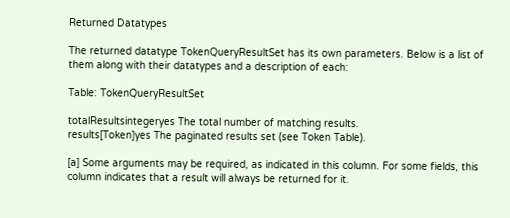Returned Datatypes

The returned datatype TokenQueryResultSet has its own parameters. Below is a list of them along with their datatypes and a description of each:

Table: TokenQueryResultSet

totalResultsintegeryes The total number of matching results.
results[Token]yes The paginated results set (see Token Table).

[a] Some arguments may be required, as indicated in this column. For some fields, this column indicates that a result will always be returned for it.